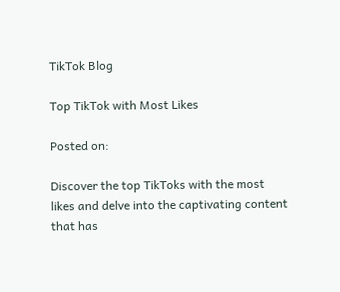TikTok Blog

Top TikTok with Most Likes

Posted on:

Discover the top TikToks with the most likes and delve into the captivating content that has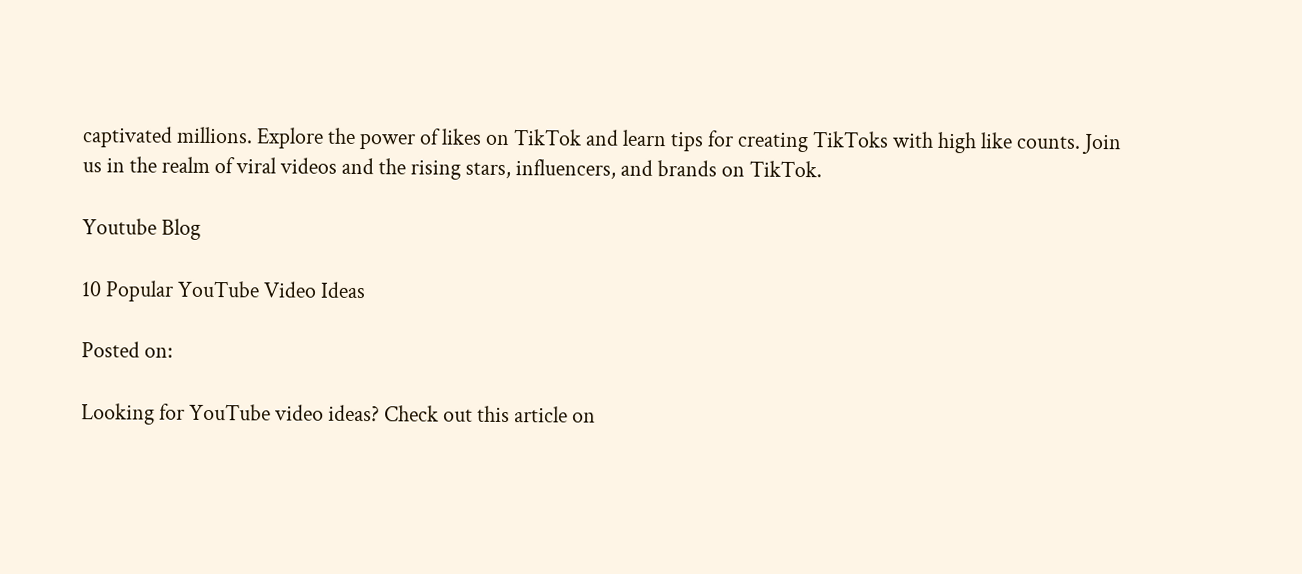captivated millions. Explore the power of likes on TikTok and learn tips for creating TikToks with high like counts. Join us in the realm of viral videos and the rising stars, influencers, and brands on TikTok.

Youtube Blog

10 Popular YouTube Video Ideas

Posted on:

Looking for YouTube video ideas? Check out this article on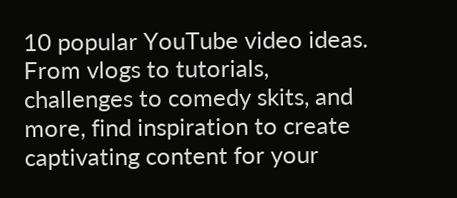10 popular YouTube video ideas. From vlogs to tutorials, challenges to comedy skits, and more, find inspiration to create captivating content for your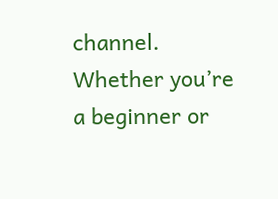channel. Whether you’re a beginner or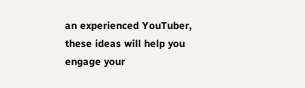an experienced YouTuber, these ideas will help you engage your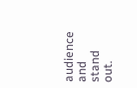audience and stand out.